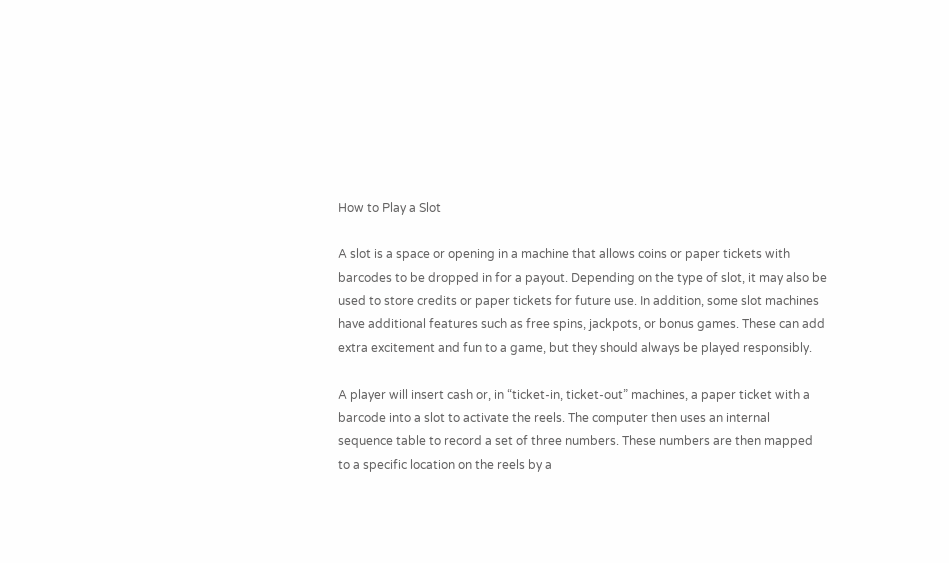How to Play a Slot

A slot is a space or opening in a machine that allows coins or paper tickets with barcodes to be dropped in for a payout. Depending on the type of slot, it may also be used to store credits or paper tickets for future use. In addition, some slot machines have additional features such as free spins, jackpots, or bonus games. These can add extra excitement and fun to a game, but they should always be played responsibly.

A player will insert cash or, in “ticket-in, ticket-out” machines, a paper ticket with a barcode into a slot to activate the reels. The computer then uses an internal sequence table to record a set of three numbers. These numbers are then mapped to a specific location on the reels by a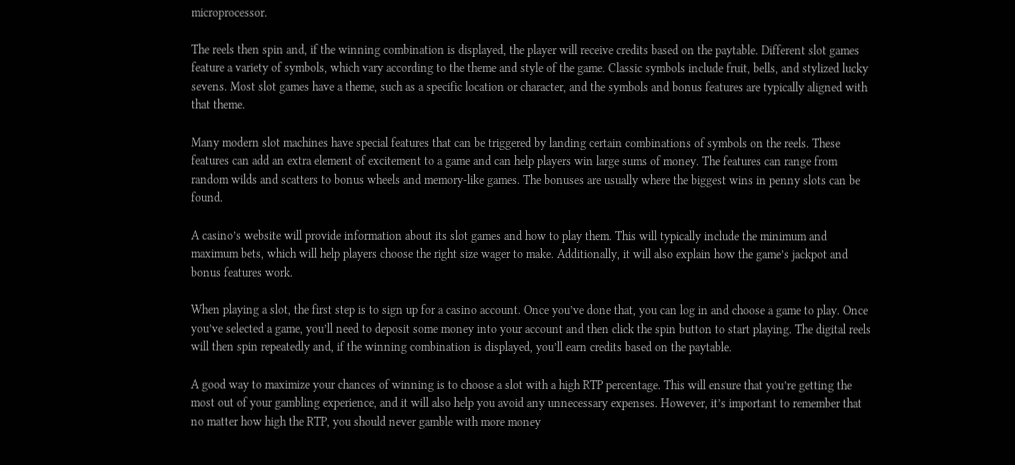microprocessor.

The reels then spin and, if the winning combination is displayed, the player will receive credits based on the paytable. Different slot games feature a variety of symbols, which vary according to the theme and style of the game. Classic symbols include fruit, bells, and stylized lucky sevens. Most slot games have a theme, such as a specific location or character, and the symbols and bonus features are typically aligned with that theme.

Many modern slot machines have special features that can be triggered by landing certain combinations of symbols on the reels. These features can add an extra element of excitement to a game and can help players win large sums of money. The features can range from random wilds and scatters to bonus wheels and memory-like games. The bonuses are usually where the biggest wins in penny slots can be found.

A casino’s website will provide information about its slot games and how to play them. This will typically include the minimum and maximum bets, which will help players choose the right size wager to make. Additionally, it will also explain how the game’s jackpot and bonus features work.

When playing a slot, the first step is to sign up for a casino account. Once you’ve done that, you can log in and choose a game to play. Once you’ve selected a game, you’ll need to deposit some money into your account and then click the spin button to start playing. The digital reels will then spin repeatedly and, if the winning combination is displayed, you’ll earn credits based on the paytable.

A good way to maximize your chances of winning is to choose a slot with a high RTP percentage. This will ensure that you’re getting the most out of your gambling experience, and it will also help you avoid any unnecessary expenses. However, it’s important to remember that no matter how high the RTP, you should never gamble with more money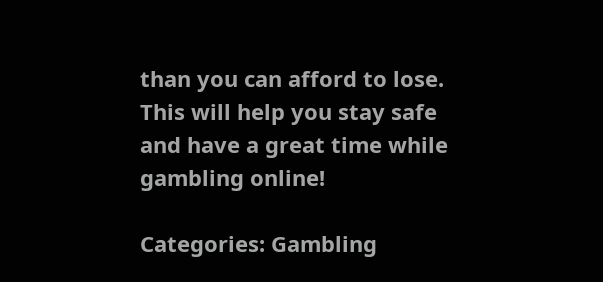than you can afford to lose. This will help you stay safe and have a great time while gambling online!

Categories: Gambling